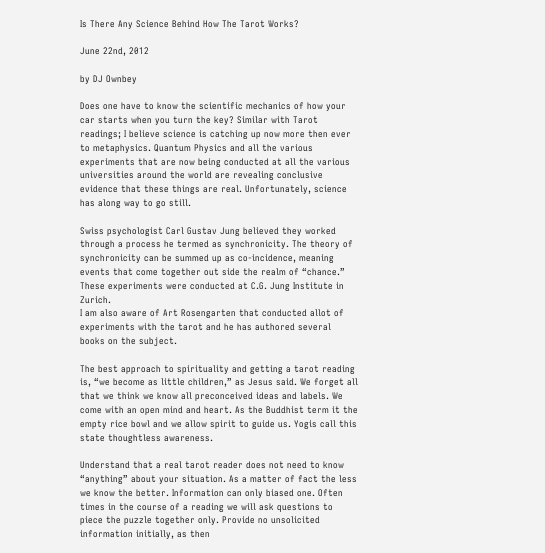Is There Any Science Behind How The Tarot Works?

June 22nd, 2012

by DJ Ownbey

Does one have to know the scientific mechanics of how your car starts when you turn the key? Similar with Tarot readings; I believe science is catching up now more then ever to metaphysics. Quantum Physics and all the various experiments that are now being conducted at all the various universities around the world are revealing conclusive evidence that these things are real. Unfortunately, science has along way to go still.

Swiss psychologist Carl Gustav Jung believed they worked through a process he termed as synchronicity. The theory of synchronicity can be summed up as co-incidence, meaning events that come together out side the realm of “chance.” These experiments were conducted at C.G. Jung Institute in Zurich.
I am also aware of Art Rosengarten that conducted allot of experiments with the tarot and he has authored several books on the subject.

The best approach to spirituality and getting a tarot reading is, “we become as little children,” as Jesus said. We forget all that we think we know all preconceived ideas and labels. We come with an open mind and heart. As the Buddhist term it the empty rice bowl and we allow spirit to guide us. Yogis call this state thoughtless awareness.

Understand that a real tarot reader does not need to know “anything” about your situation. As a matter of fact the less we know the better. Information can only biased one. Often times in the course of a reading we will ask questions to piece the puzzle together only. Provide no unsolicited information initially, as then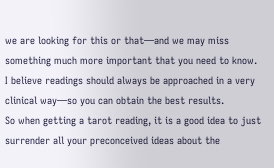we are looking for this or that—and we may miss something much more important that you need to know. I believe readings should always be approached in a very clinical way—so you can obtain the best results.
So when getting a tarot reading, it is a good idea to just surrender all your preconceived ideas about the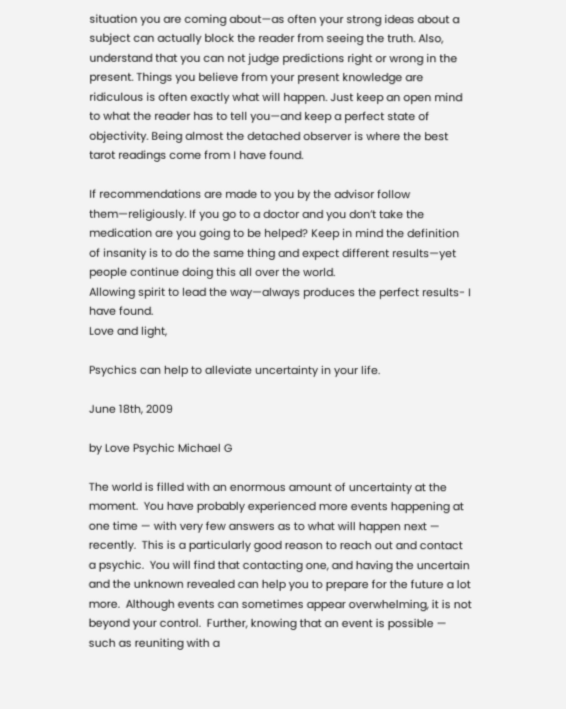situation you are coming about—as often your strong ideas about a subject can actually block the reader from seeing the truth. Also, understand that you can not judge predictions right or wrong in the present. Things you believe from your present knowledge are ridiculous is often exactly what will happen. Just keep an open mind to what the reader has to tell you—and keep a perfect state of objectivity. Being almost the detached observer is where the best tarot readings come from I have found.

If recommendations are made to you by the advisor follow them—religiously. If you go to a doctor and you don’t take the medication are you going to be helped? Keep in mind the definition of insanity is to do the same thing and expect different results—yet people continue doing this all over the world.
Allowing spirit to lead the way—always produces the perfect results- I have found.
Love and light,

Psychics can help to alleviate uncertainty in your life.

June 18th, 2009

by Love Psychic Michael G

The world is filled with an enormous amount of uncertainty at the moment.  You have probably experienced more events happening at one time — with very few answers as to what will happen next —  recently.  This is a particularly good reason to reach out and contact a psychic.  You will find that contacting one, and having the uncertain and the unknown revealed can help you to prepare for the future a lot more.  Although events can sometimes appear overwhelming, it is not beyond your control.  Further, knowing that an event is possible — such as reuniting with a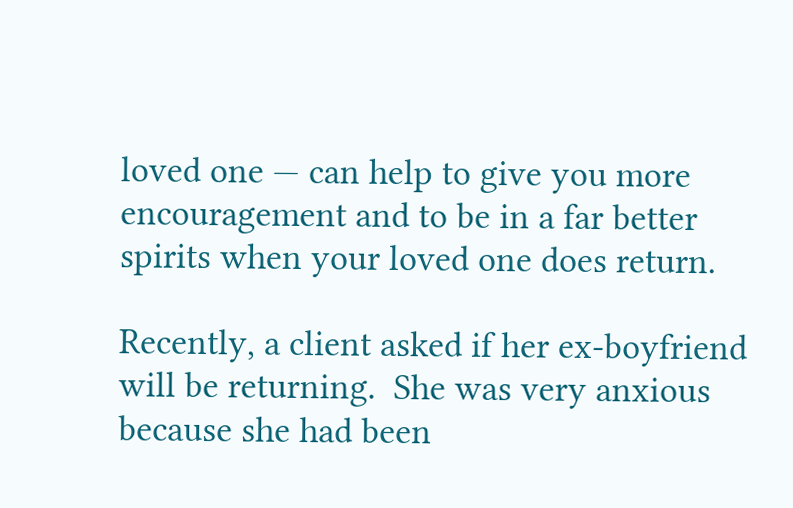loved one — can help to give you more encouragement and to be in a far better spirits when your loved one does return.

Recently, a client asked if her ex-boyfriend will be returning.  She was very anxious because she had been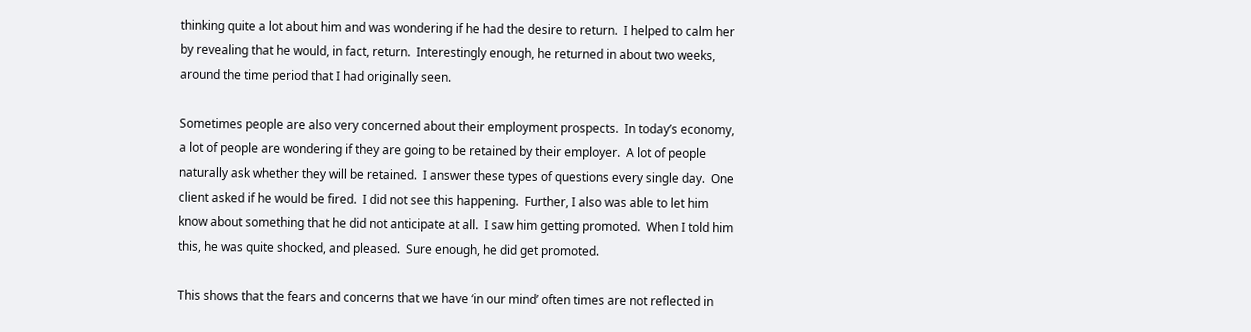thinking quite a lot about him and was wondering if he had the desire to return.  I helped to calm her by revealing that he would, in fact, return.  Interestingly enough, he returned in about two weeks, around the time period that I had originally seen.

Sometimes people are also very concerned about their employment prospects.  In today’s economy, a lot of people are wondering if they are going to be retained by their employer.  A lot of people naturally ask whether they will be retained.  I answer these types of questions every single day.  One client asked if he would be fired.  I did not see this happening.  Further, I also was able to let him know about something that he did not anticipate at all.  I saw him getting promoted.  When I told him this, he was quite shocked, and pleased.  Sure enough, he did get promoted.

This shows that the fears and concerns that we have ‘in our mind’ often times are not reflected in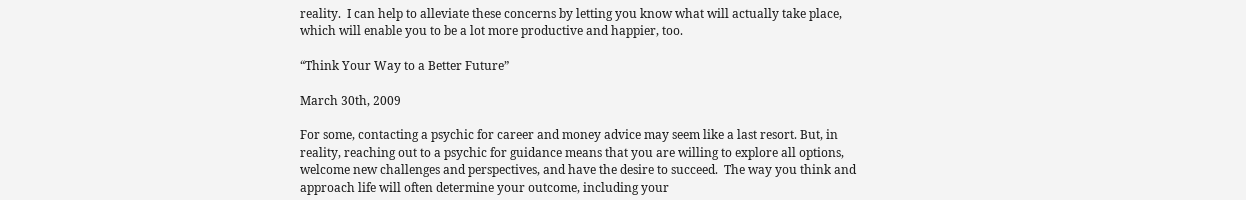reality.  I can help to alleviate these concerns by letting you know what will actually take place, which will enable you to be a lot more productive and happier, too.

“Think Your Way to a Better Future”

March 30th, 2009

For some, contacting a psychic for career and money advice may seem like a last resort. But, in reality, reaching out to a psychic for guidance means that you are willing to explore all options, welcome new challenges and perspectives, and have the desire to succeed.  The way you think and approach life will often determine your outcome, including your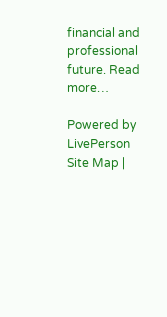financial and professional future. Read more…

Powered by LivePerson
Site Map |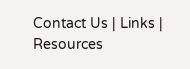Contact Us | Links | Resources